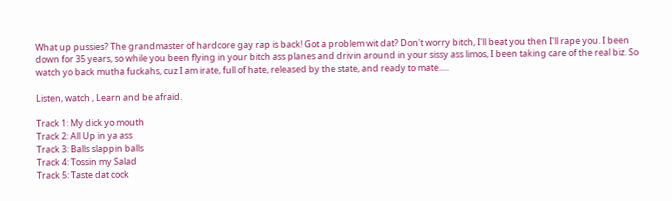What up pussies? The grandmaster of hardcore gay rap is back! Got a problem wit dat? Don't worry bitch, I'll beat you then I'll rape you. I been down for 35 years, so while you been flying in your bitch ass planes and drivin around in your sissy ass limos, I been taking care of the real biz. So watch yo back mutha fuckahs, cuz I am irate, full of hate, released by the state, and ready to mate.....

Listen, watch , Learn and be afraid.

Track 1: My dick yo mouth
Track 2: All Up in ya ass
Track 3: Balls slappin balls
Track 4: Tossin my Salad
Track 5: Taste dat cock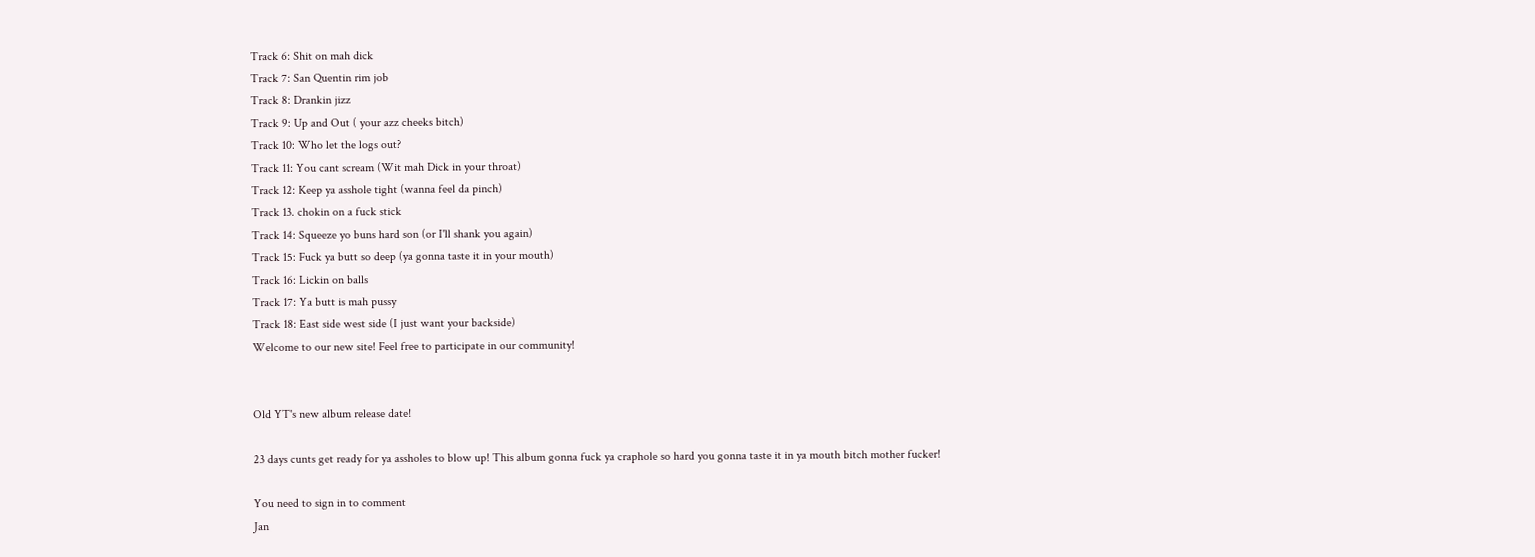Track 6: Shit on mah dick
Track 7: San Quentin rim job
Track 8: Drankin jizz
Track 9: Up and Out ( your azz cheeks bitch)
Track 10: Who let the logs out?
Track 11: You cant scream (Wit mah Dick in your throat)
Track 12: Keep ya asshole tight (wanna feel da pinch)
Track 13. chokin on a fuck stick
Track 14: Squeeze yo buns hard son (or I'll shank you again)
Track 15: Fuck ya butt so deep (ya gonna taste it in your mouth)
Track 16: Lickin on balls
Track 17: Ya butt is mah pussy
Track 18: East side west side (I just want your backside)
Welcome to our new site! Feel free to participate in our community!


Old YT's new album release date!

23 days cunts get ready for ya assholes to blow up! This album gonna fuck ya craphole so hard you gonna taste it in ya mouth bitch mother fucker!

You need to sign in to comment
Jan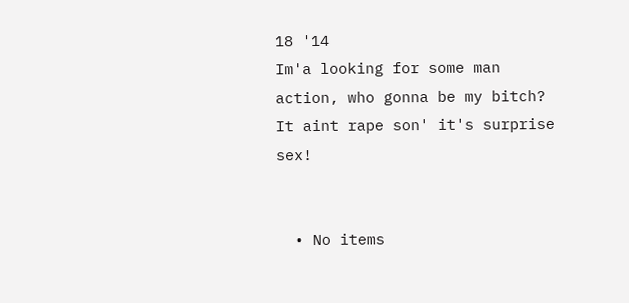18 '14
Im'a looking for some man action, who gonna be my bitch?
It aint rape son' it's surprise sex!


  • No items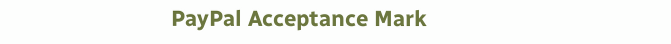PayPal Acceptance Mark